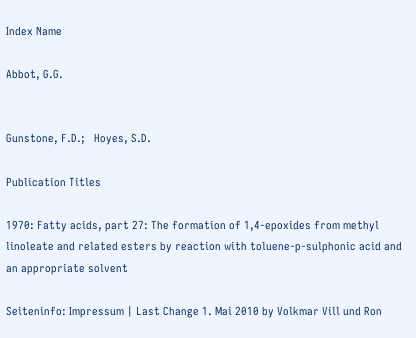Index Name

Abbot, G.G.


Gunstone, F.D.;   Hoyes, S.D.

Publication Titles

1970: Fatty acids, part 27: The formation of 1,4-epoxides from methyl linoleate and related esters by reaction with toluene-p-sulphonic acid and an appropriate solvent

Seiteninfo: Impressum | Last Change 1. Mai 2010 by Volkmar Vill und Ron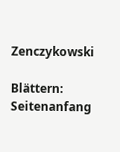Zenczykowski

Blättern: Seitenanfang